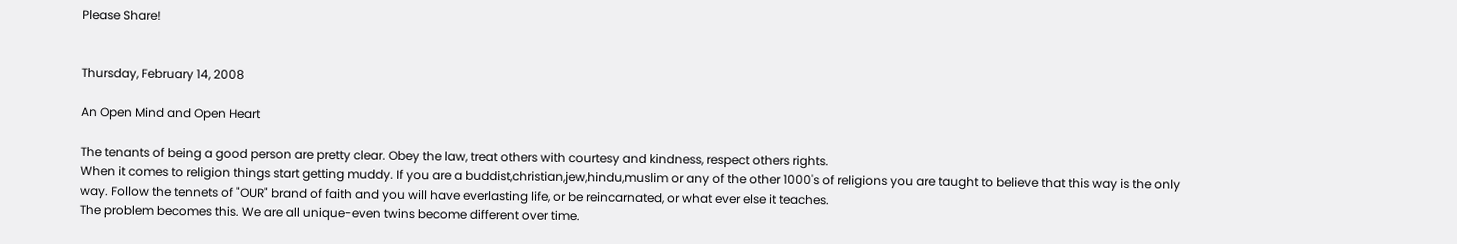Please Share!


Thursday, February 14, 2008

An Open Mind and Open Heart

The tenants of being a good person are pretty clear. Obey the law, treat others with courtesy and kindness, respect others rights.
When it comes to religion things start getting muddy. If you are a buddist,christian,jew,hindu,muslim or any of the other 1000's of religions you are taught to believe that this way is the only way. Follow the tennets of "OUR" brand of faith and you will have everlasting life, or be reincarnated, or what ever else it teaches.
The problem becomes this. We are all unique-even twins become different over time.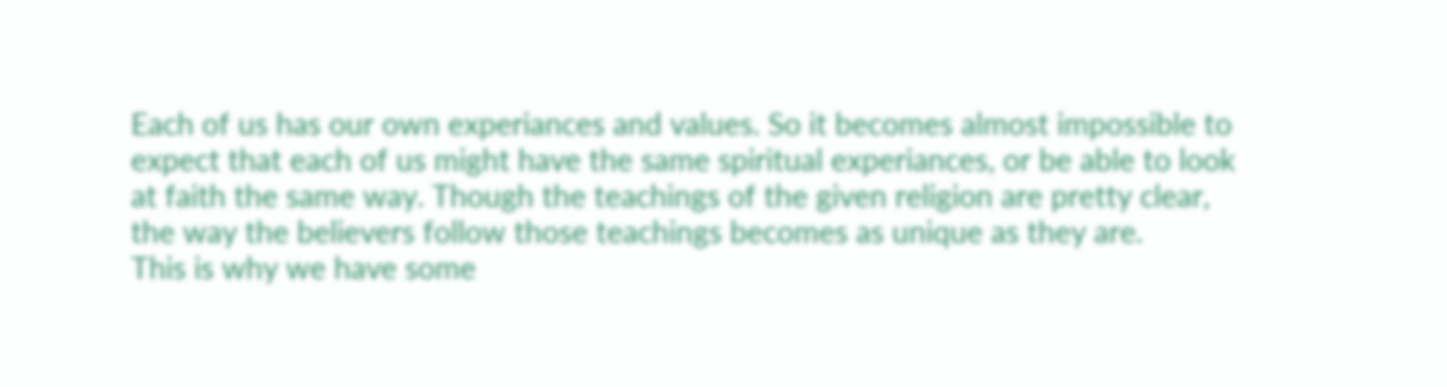Each of us has our own experiances and values. So it becomes almost impossible to expect that each of us might have the same spiritual experiances, or be able to look at faith the same way. Though the teachings of the given religion are pretty clear, the way the believers follow those teachings becomes as unique as they are.
This is why we have some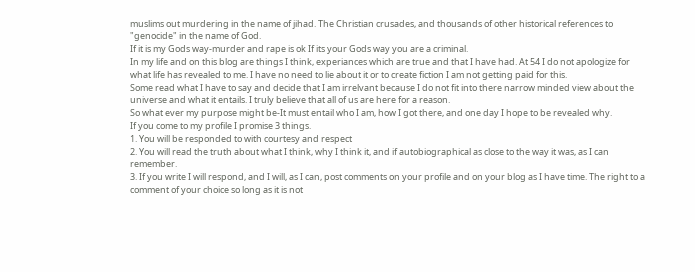muslims out murdering in the name of jihad. The Christian crusades, and thousands of other historical references to "genocide" in the name of God.
If it is my Gods way-murder and rape is ok If its your Gods way you are a criminal.
In my life and on this blog are things I think, experiances which are true and that I have had. At 54 I do not apologize for what life has revealed to me. I have no need to lie about it or to create fiction I am not getting paid for this.
Some read what I have to say and decide that I am irrelvant because I do not fit into there narrow minded view about the universe and what it entails. I truly believe that all of us are here for a reason.
So what ever my purpose might be-It must entail who I am, how I got there, and one day I hope to be revealed why.
If you come to my profile I promise 3 things.
1. You will be responded to with courtesy and respect
2. You will read the truth about what I think, why I think it, and if autobiographical as close to the way it was, as I can remember.
3. If you write I will respond, and I will, as I can, post comments on your profile and on your blog as I have time. The right to a comment of your choice so long as it is not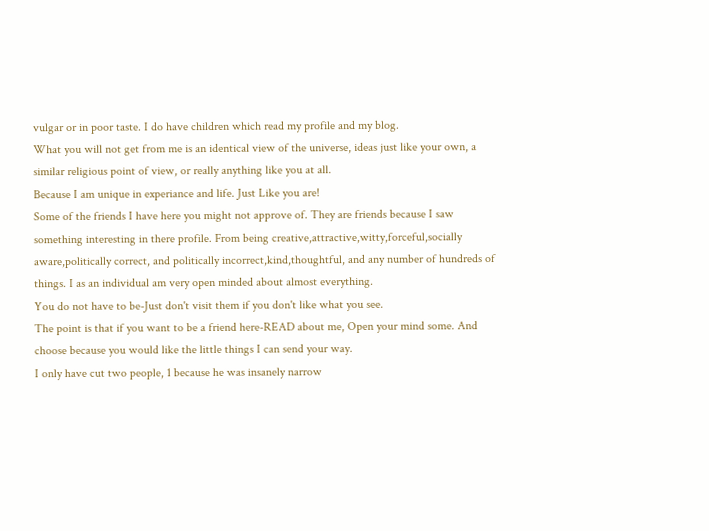vulgar or in poor taste. I do have children which read my profile and my blog.
What you will not get from me is an identical view of the universe, ideas just like your own, a similar religious point of view, or really anything like you at all.
Because I am unique in experiance and life. Just Like you are!
Some of the friends I have here you might not approve of. They are friends because I saw something interesting in there profile. From being creative,attractive,witty,forceful,socially aware,politically correct, and politically incorrect,kind,thoughtful, and any number of hundreds of things. I as an individual am very open minded about almost everything.
You do not have to be-Just don't visit them if you don't like what you see.
The point is that if you want to be a friend here-READ about me, Open your mind some. And choose because you would like the little things I can send your way.
I only have cut two people, 1 because he was insanely narrow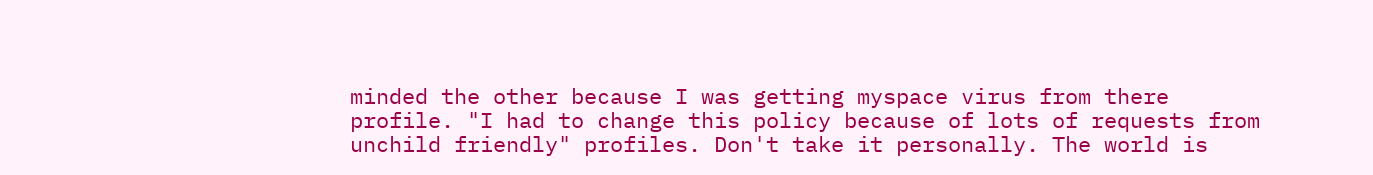minded the other because I was getting myspace virus from there profile. "I had to change this policy because of lots of requests from unchild friendly" profiles. Don't take it personally. The world is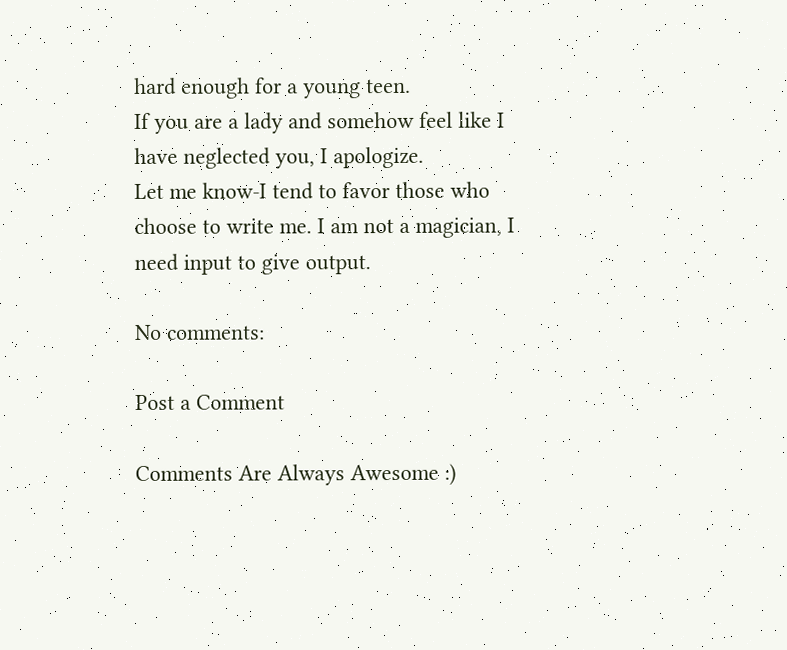hard enough for a young teen.
If you are a lady and somehow feel like I have neglected you, I apologize.
Let me know-I tend to favor those who choose to write me. I am not a magician, I need input to give output.

No comments:

Post a Comment

Comments Are Always Awesome :)